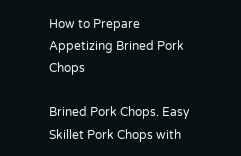How to Prepare Appetizing Brined Pork Chops

Brined Pork Chops. Easy Skillet Pork Chops with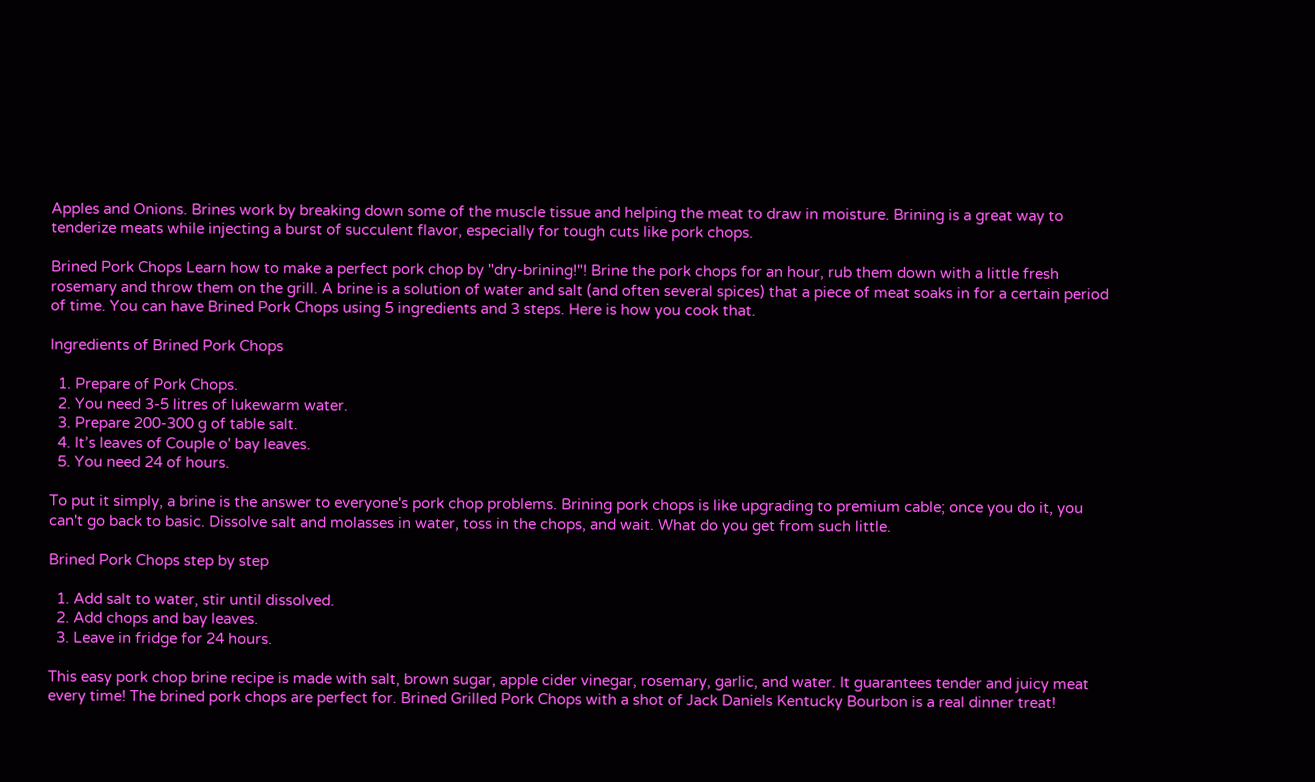Apples and Onions. Brines work by breaking down some of the muscle tissue and helping the meat to draw in moisture. Brining is a great way to tenderize meats while injecting a burst of succulent flavor, especially for tough cuts like pork chops.

Brined Pork Chops Learn how to make a perfect pork chop by "dry-brining!"! Brine the pork chops for an hour, rub them down with a little fresh rosemary and throw them on the grill. A brine is a solution of water and salt (and often several spices) that a piece of meat soaks in for a certain period of time. You can have Brined Pork Chops using 5 ingredients and 3 steps. Here is how you cook that.

Ingredients of Brined Pork Chops

  1. Prepare of Pork Chops.
  2. You need 3-5 litres of lukewarm water.
  3. Prepare 200-300 g of table salt.
  4. It’s leaves of Couple o' bay leaves.
  5. You need 24 of hours.

To put it simply, a brine is the answer to everyone's pork chop problems. Brining pork chops is like upgrading to premium cable; once you do it, you can't go back to basic. Dissolve salt and molasses in water, toss in the chops, and wait. What do you get from such little.

Brined Pork Chops step by step

  1. Add salt to water, stir until dissolved.
  2. Add chops and bay leaves.
  3. Leave in fridge for 24 hours.

This easy pork chop brine recipe is made with salt, brown sugar, apple cider vinegar, rosemary, garlic, and water. It guarantees tender and juicy meat every time! The brined pork chops are perfect for. Brined Grilled Pork Chops with a shot of Jack Daniels Kentucky Bourbon is a real dinner treat!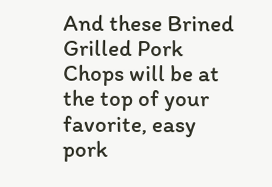And these Brined Grilled Pork Chops will be at the top of your favorite, easy pork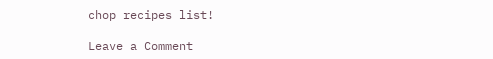chop recipes list!

Leave a Comment